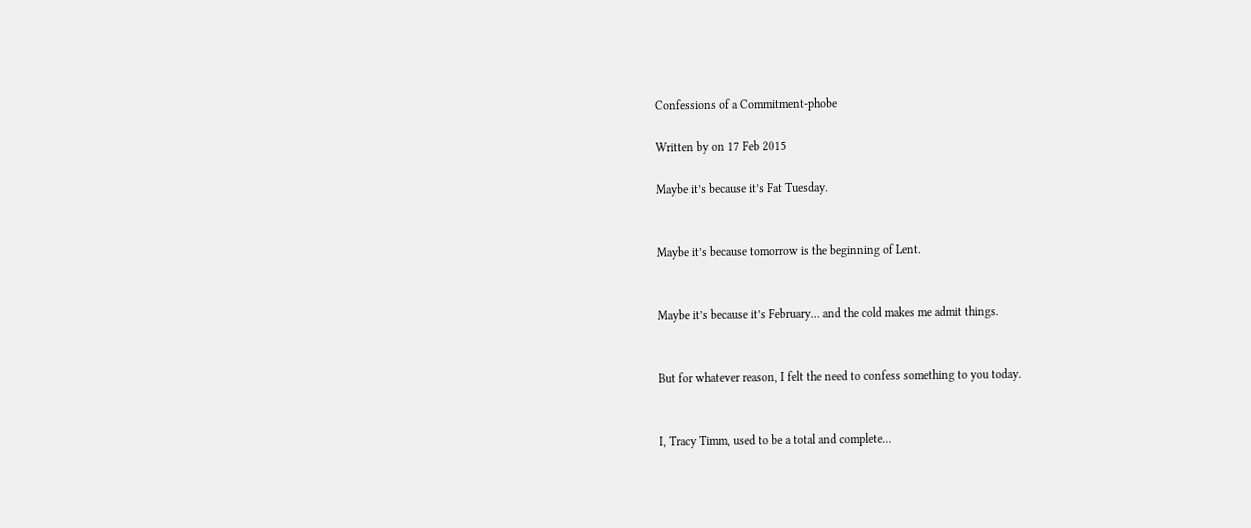Confessions of a Commitment-phobe

Written by on 17 Feb 2015

Maybe it’s because it’s Fat Tuesday.


Maybe it’s because tomorrow is the beginning of Lent.


Maybe it’s because it’s February… and the cold makes me admit things.


But for whatever reason, I felt the need to confess something to you today.


I, Tracy Timm, used to be a total and complete…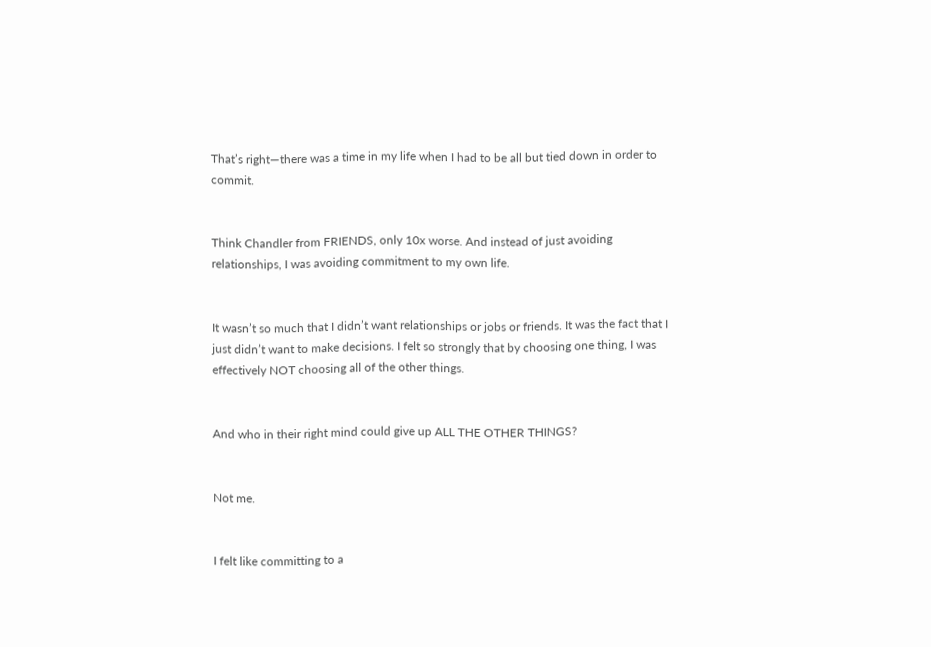That’s right—there was a time in my life when I had to be all but tied down in order to commit.


Think Chandler from FRIENDS, only 10x worse. And instead of just avoiding relationships, I was avoiding commitment to my own life.


It wasn’t so much that I didn’t want relationships or jobs or friends. It was the fact that I just didn’t want to make decisions. I felt so strongly that by choosing one thing, I was effectively NOT choosing all of the other things.


And who in their right mind could give up ALL THE OTHER THINGS?


Not me.


I felt like committing to a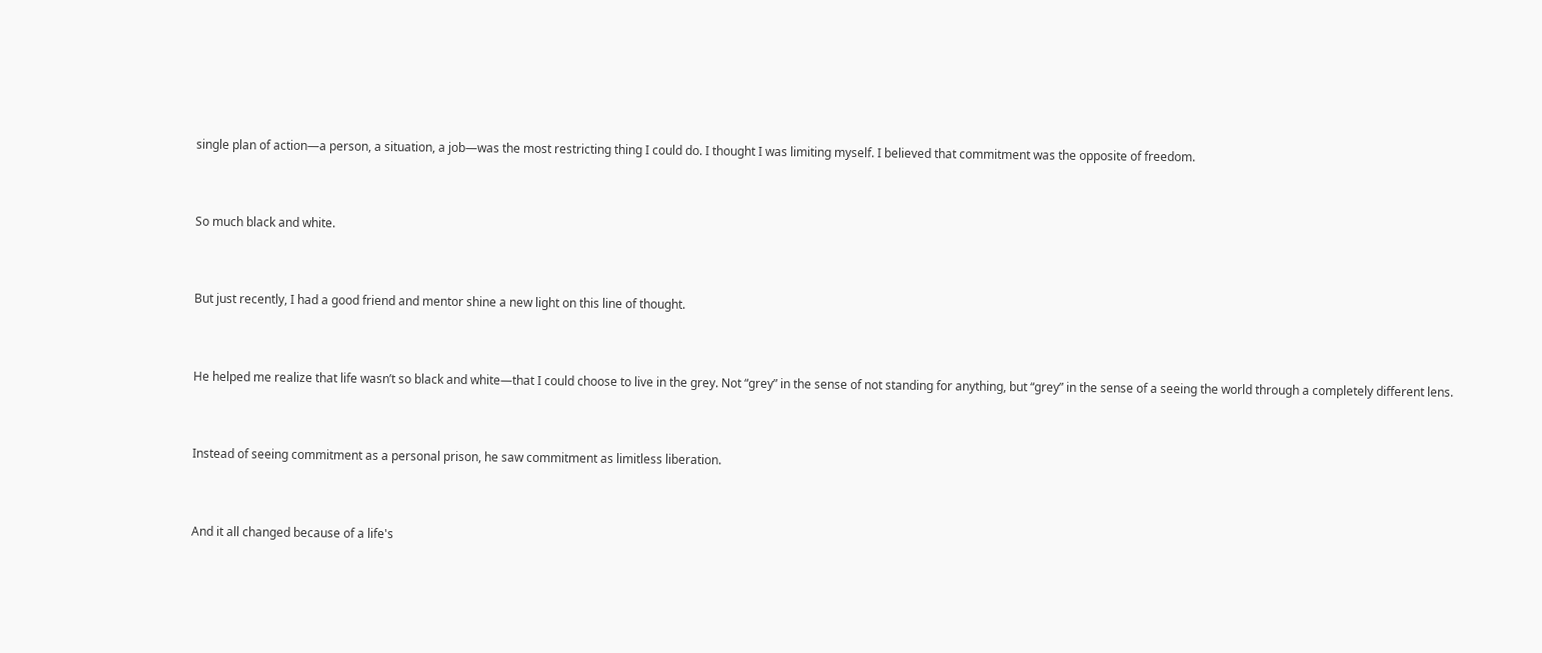single plan of action—a person, a situation, a job—was the most restricting thing I could do. I thought I was limiting myself. I believed that commitment was the opposite of freedom.


So much black and white.


But just recently, I had a good friend and mentor shine a new light on this line of thought.


He helped me realize that life wasn’t so black and white—that I could choose to live in the grey. Not “grey” in the sense of not standing for anything, but “grey” in the sense of a seeing the world through a completely different lens.


Instead of seeing commitment as a personal prison, he saw commitment as limitless liberation.


And it all changed because of a life's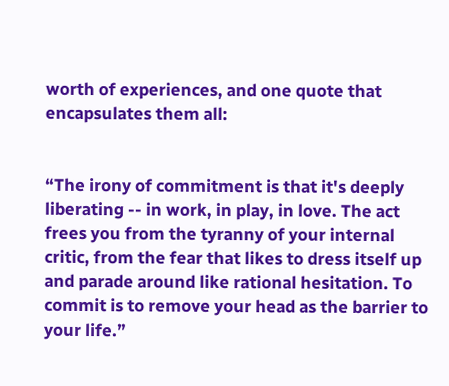worth of experiences, and one quote that encapsulates them all:


“The irony of commitment is that it's deeply liberating -- in work, in play, in love. The act frees you from the tyranny of your internal critic, from the fear that likes to dress itself up and parade around like rational hesitation. To commit is to remove your head as the barrier to your life.”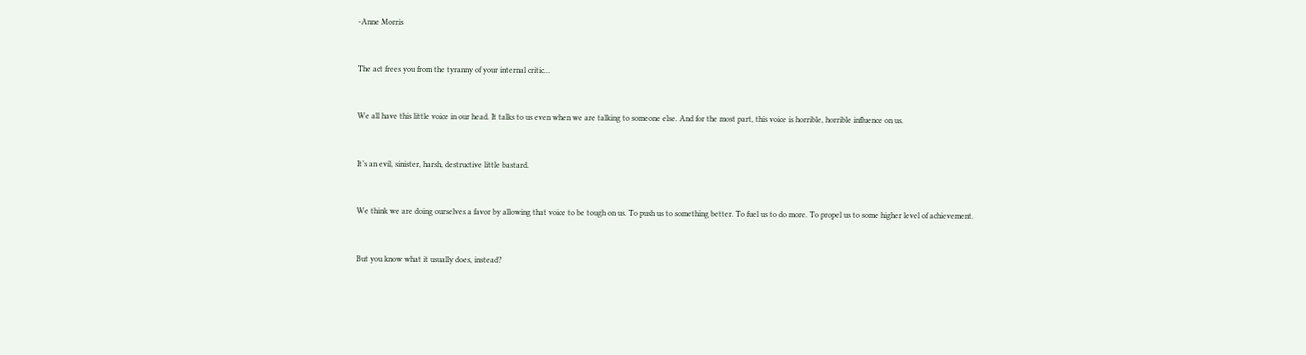-Anne Morris


The act frees you from the tyranny of your internal critic…


We all have this little voice in our head. It talks to us even when we are talking to someone else. And for the most part, this voice is horrible, horrible influence on us.


It’s an evil, sinister, harsh, destructive little bastard.


We think we are doing ourselves a favor by allowing that voice to be tough on us. To push us to something better. To fuel us to do more. To propel us to some higher level of achievement.


But you know what it usually does, instead?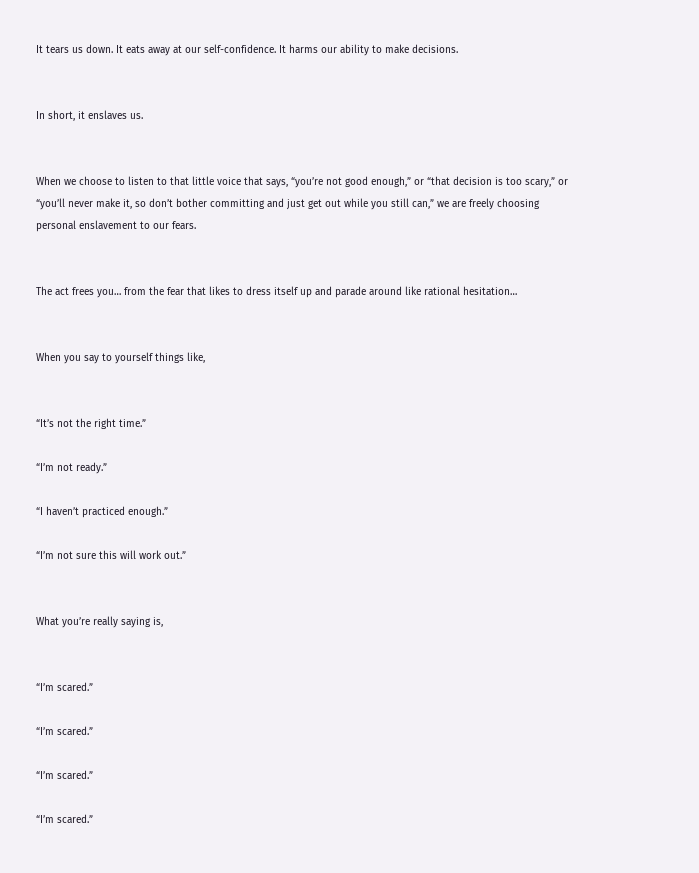It tears us down. It eats away at our self-confidence. It harms our ability to make decisions.


In short, it enslaves us.


When we choose to listen to that little voice that says, “you’re not good enough,” or “that decision is too scary,” or “you’ll never make it, so don’t bother committing and just get out while you still can,” we are freely choosing personal enslavement to our fears.


The act frees you… from the fear that likes to dress itself up and parade around like rational hesitation…


When you say to yourself things like,


“It’s not the right time.”

“I’m not ready.”

“I haven’t practiced enough.”

“I’m not sure this will work out.”


What you’re really saying is,


“I’m scared.”

“I’m scared.”

“I’m scared.”

“I’m scared.”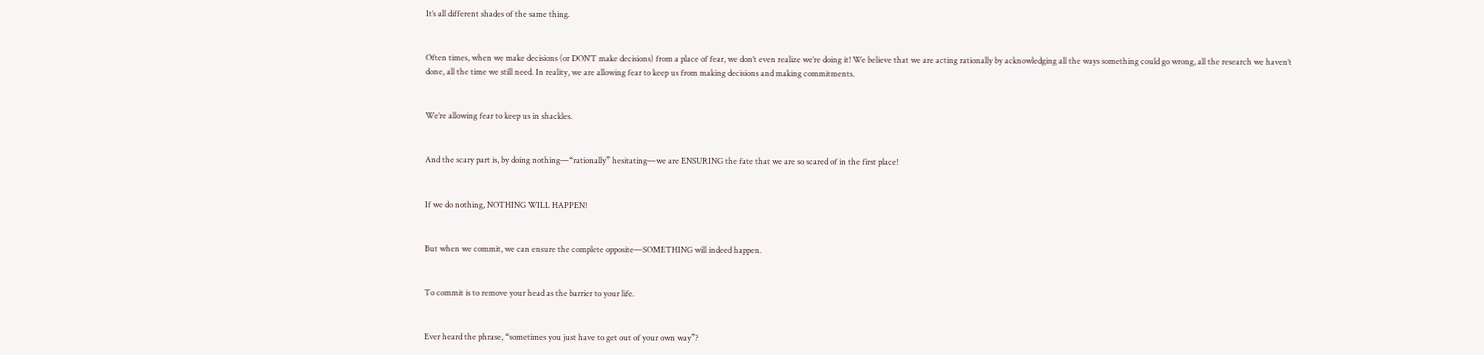It’s all different shades of the same thing.


Often times, when we make decisions (or DON’T make decisions) from a place of fear, we don’t even realize we’re doing it! We believe that we are acting rationally by acknowledging all the ways something could go wrong, all the research we haven’t done, all the time we still need. In reality, we are allowing fear to keep us from making decisions and making commitments.


We’re allowing fear to keep us in shackles.


And the scary part is, by doing nothing—“rationally” hesitating—we are ENSURING the fate that we are so scared of in the first place!


If we do nothing, NOTHING WILL HAPPEN!


But when we commit, we can ensure the complete opposite—SOMETHING will indeed happen.


To commit is to remove your head as the barrier to your life.


Ever heard the phrase, “sometimes you just have to get out of your own way”?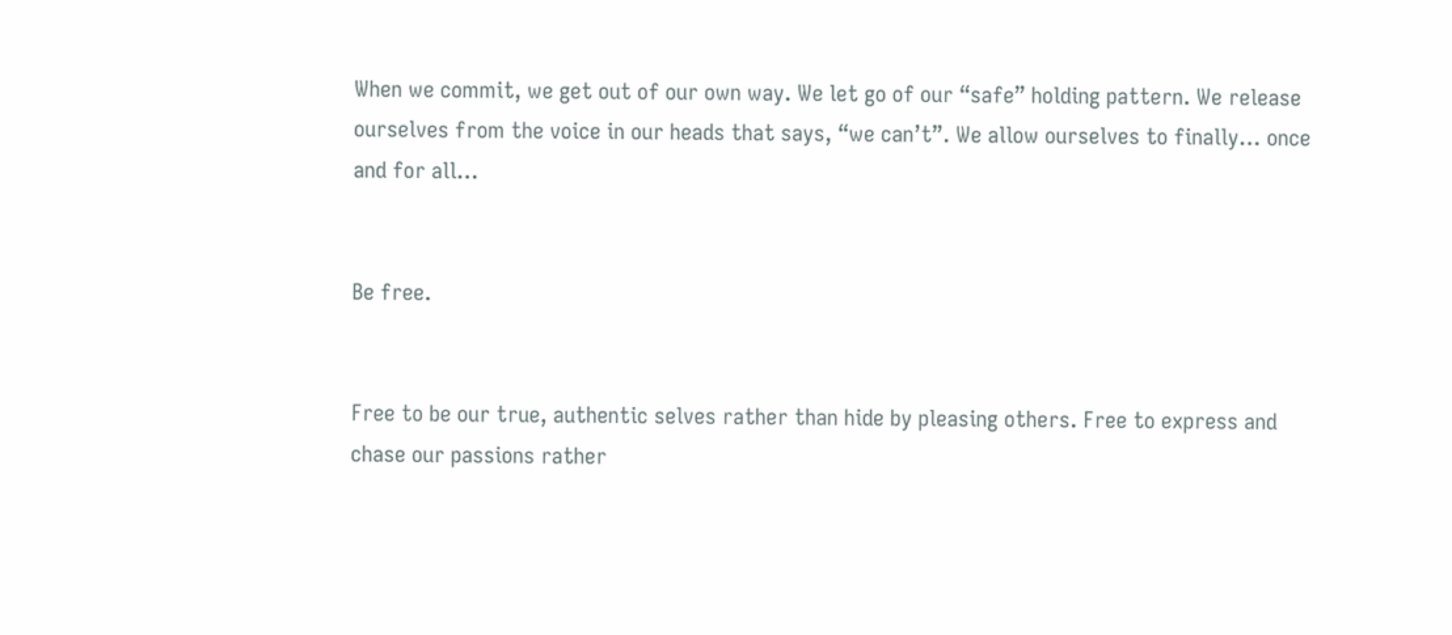When we commit, we get out of our own way. We let go of our “safe” holding pattern. We release ourselves from the voice in our heads that says, “we can’t”. We allow ourselves to finally… once and for all…


Be free.


Free to be our true, authentic selves rather than hide by pleasing others. Free to express and chase our passions rather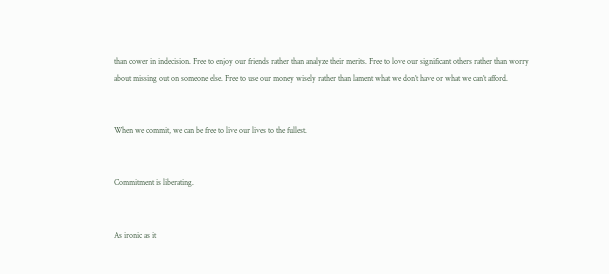than cower in indecision. Free to enjoy our friends rather than analyze their merits. Free to love our significant others rather than worry about missing out on someone else. Free to use our money wisely rather than lament what we don’t have or what we can’t afford.


When we commit, we can be free to live our lives to the fullest.


Commitment is liberating.


As ironic as it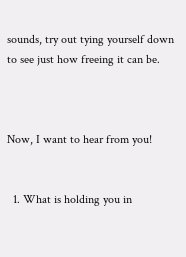sounds, try out tying yourself down to see just how freeing it can be.



Now, I want to hear from you!


  1. What is holding you in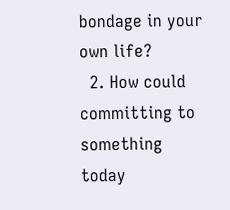bondage in your own life?
  2. How could committing to something today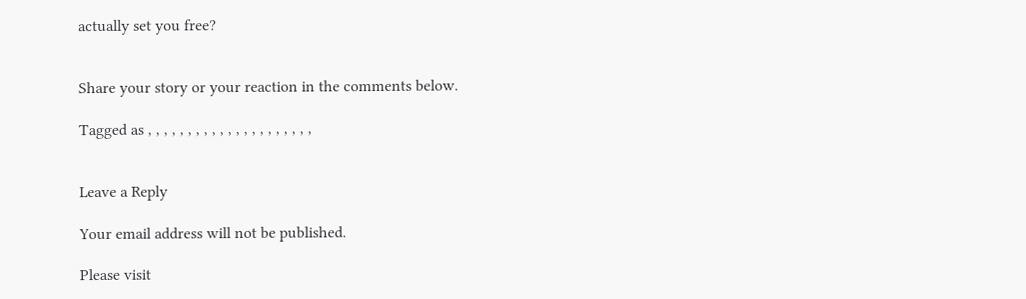actually set you free?


Share your story or your reaction in the comments below.

Tagged as , , , , , , , , , , , , , , , , , , , , ,


Leave a Reply

Your email address will not be published.

Please visit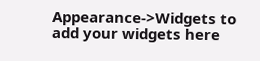Appearance->Widgets to add your widgets here